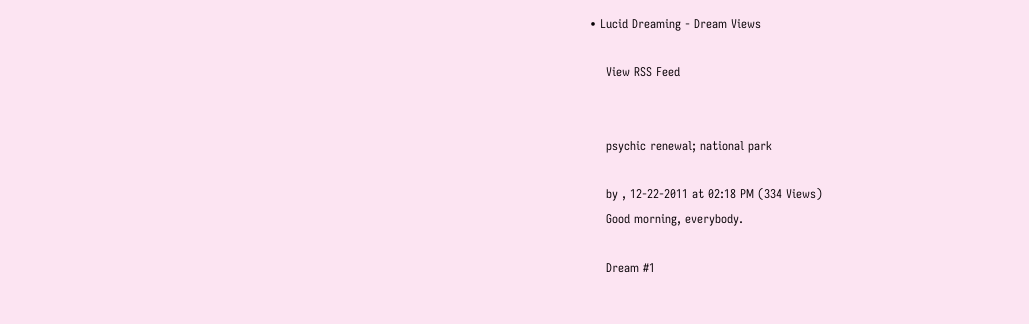• Lucid Dreaming - Dream Views

    View RSS Feed


    psychic renewal; national park

    by , 12-22-2011 at 02:18 PM (334 Views)
    Good morning, everybody.

    Dream #1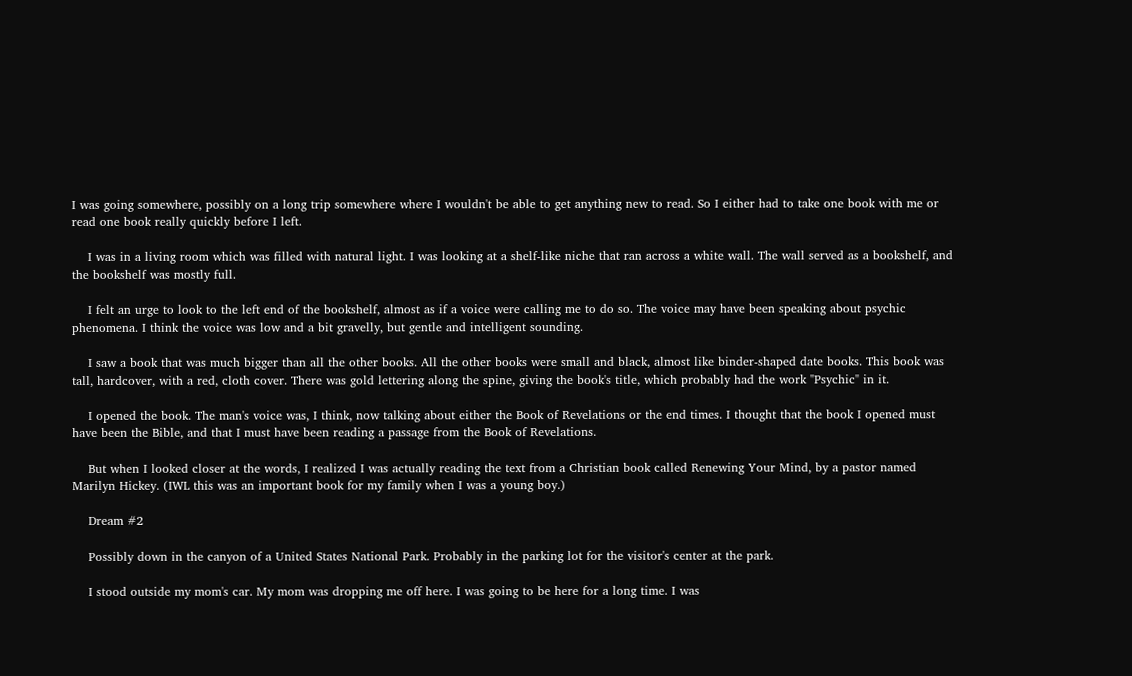I was going somewhere, possibly on a long trip somewhere where I wouldn't be able to get anything new to read. So I either had to take one book with me or read one book really quickly before I left.

    I was in a living room which was filled with natural light. I was looking at a shelf-like niche that ran across a white wall. The wall served as a bookshelf, and the bookshelf was mostly full.

    I felt an urge to look to the left end of the bookshelf, almost as if a voice were calling me to do so. The voice may have been speaking about psychic phenomena. I think the voice was low and a bit gravelly, but gentle and intelligent sounding.

    I saw a book that was much bigger than all the other books. All the other books were small and black, almost like binder-shaped date books. This book was tall, hardcover, with a red, cloth cover. There was gold lettering along the spine, giving the book's title, which probably had the work "Psychic" in it.

    I opened the book. The man's voice was, I think, now talking about either the Book of Revelations or the end times. I thought that the book I opened must have been the Bible, and that I must have been reading a passage from the Book of Revelations.

    But when I looked closer at the words, I realized I was actually reading the text from a Christian book called Renewing Your Mind, by a pastor named Marilyn Hickey. (IWL this was an important book for my family when I was a young boy.)

    Dream #2

    Possibly down in the canyon of a United States National Park. Probably in the parking lot for the visitor's center at the park.

    I stood outside my mom's car. My mom was dropping me off here. I was going to be here for a long time. I was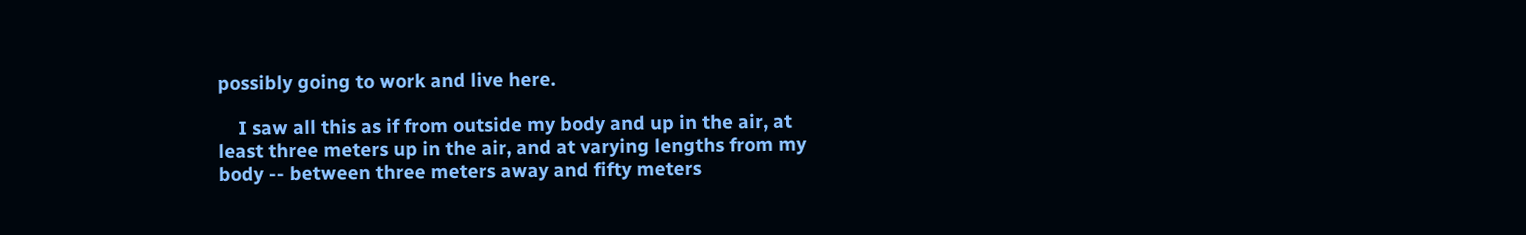possibly going to work and live here.

    I saw all this as if from outside my body and up in the air, at least three meters up in the air, and at varying lengths from my body -- between three meters away and fifty meters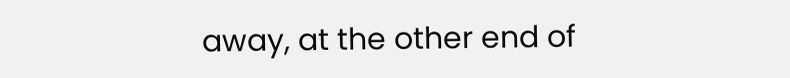away, at the other end of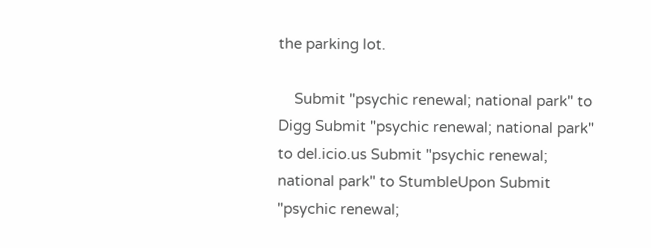the parking lot.

    Submit "psychic renewal; national park" to Digg Submit "psychic renewal; national park" to del.icio.us Submit "psychic renewal; national park" to StumbleUpon Submit "psychic renewal;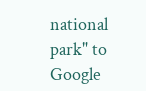national park" to Google